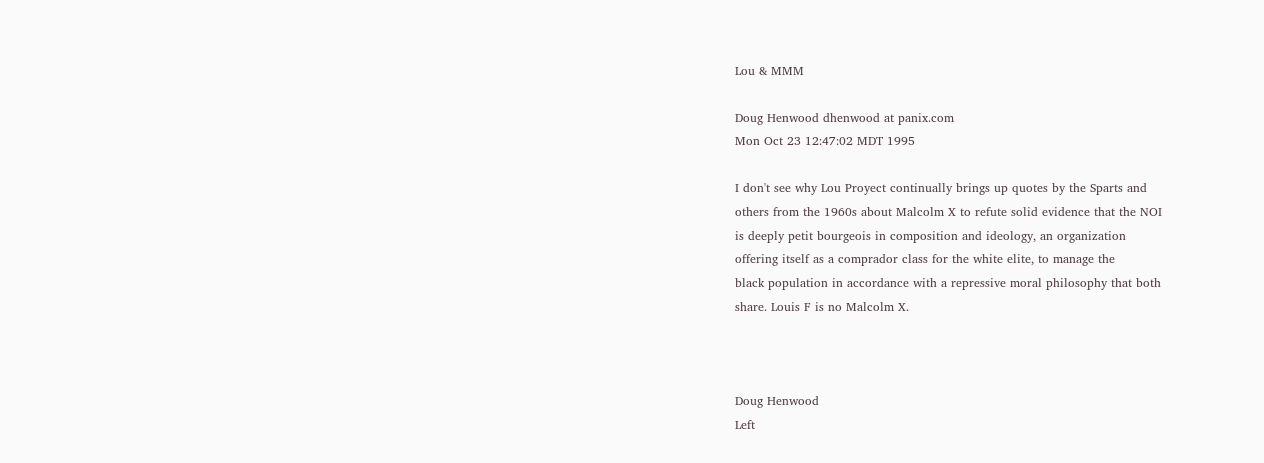Lou & MMM

Doug Henwood dhenwood at panix.com
Mon Oct 23 12:47:02 MDT 1995

I don't see why Lou Proyect continually brings up quotes by the Sparts and
others from the 1960s about Malcolm X to refute solid evidence that the NOI
is deeply petit bourgeois in composition and ideology, an organization
offering itself as a comprador class for the white elite, to manage the
black population in accordance with a repressive moral philosophy that both
share. Louis F is no Malcolm X.



Doug Henwood
Left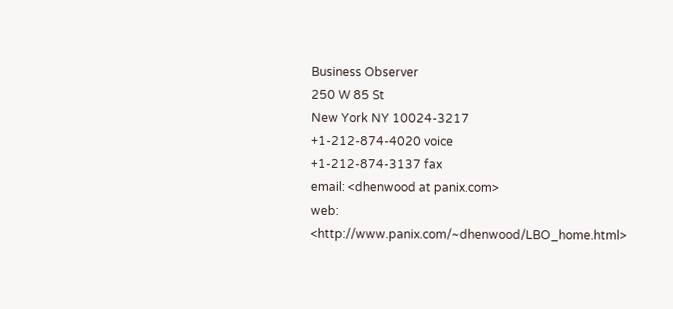Business Observer
250 W 85 St
New York NY 10024-3217
+1-212-874-4020 voice
+1-212-874-3137 fax
email: <dhenwood at panix.com>
web: <http://www.panix.com/~dhenwood/LBO_home.html>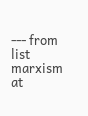--- from list marxism at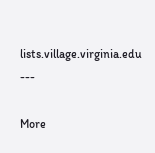lists.village.virginia.edu ---

More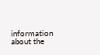information about the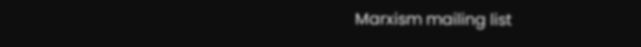Marxism mailing list